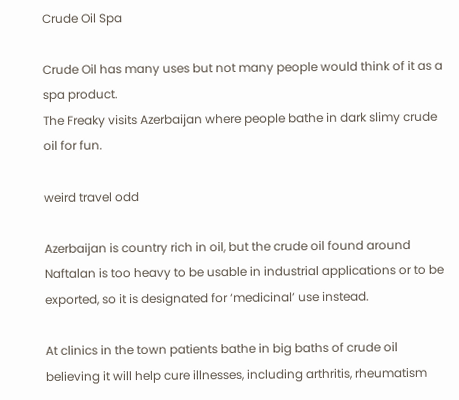Crude Oil Spa

Crude Oil has many uses but not many people would think of it as a spa product.
The Freaky visits Azerbaijan where people bathe in dark slimy crude oil for fun.

weird travel odd

Azerbaijan is country rich in oil, but the crude oil found around Naftalan is too heavy to be usable in industrial applications or to be exported, so it is designated for ‘medicinal’ use instead.

At clinics in the town patients bathe in big baths of crude oil believing it will help cure illnesses, including arthritis, rheumatism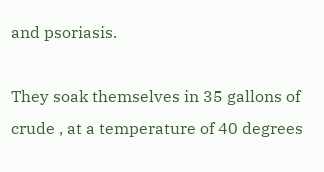and psoriasis.

They soak themselves in 35 gallons of crude , at a temperature of 40 degrees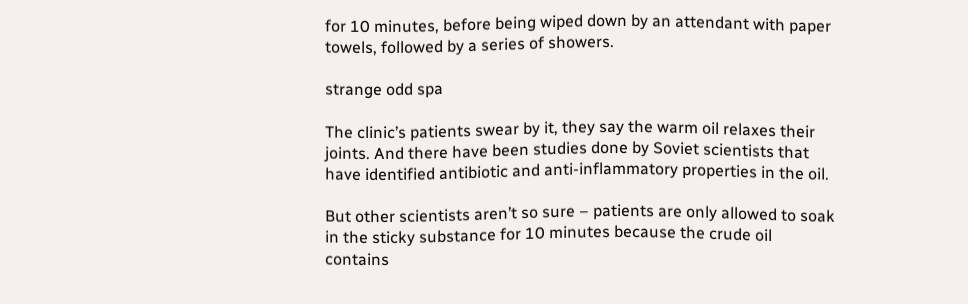for 10 minutes, before being wiped down by an attendant with paper towels, followed by a series of showers.

strange odd spa

The clinic’s patients swear by it, they say the warm oil relaxes their joints. And there have been studies done by Soviet scientists that have identified antibiotic and anti-inflammatory properties in the oil.

But other scientists aren’t so sure – patients are only allowed to soak in the sticky substance for 10 minutes because the crude oil contains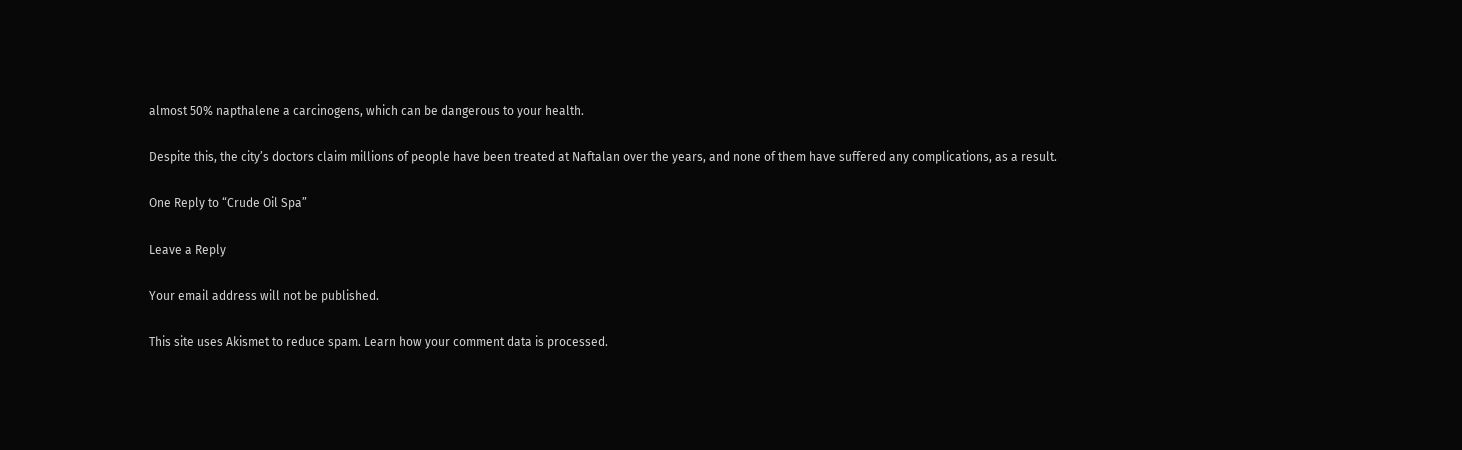almost 50% napthalene a carcinogens, which can be dangerous to your health.

Despite this, the city’s doctors claim millions of people have been treated at Naftalan over the years, and none of them have suffered any complications, as a result.

One Reply to “Crude Oil Spa”

Leave a Reply

Your email address will not be published.

This site uses Akismet to reduce spam. Learn how your comment data is processed.